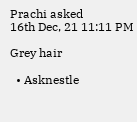Prachi asked
16th Dec, 21 11:11 PM

Grey hair

  • Asknestle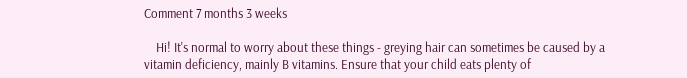Comment 7 months 3 weeks

    Hi! It's normal to worry about these things - greying hair can sometimes be caused by a vitamin deficiency, mainly B vitamins. Ensure that your child eats plenty of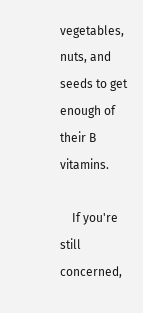vegetables, nuts, and seeds to get enough of their B vitamins.

    If you're still concerned,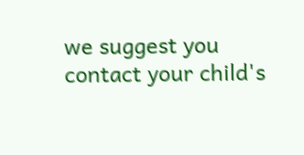we suggest you contact your child's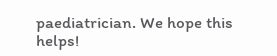paediatrician. We hope this helps!